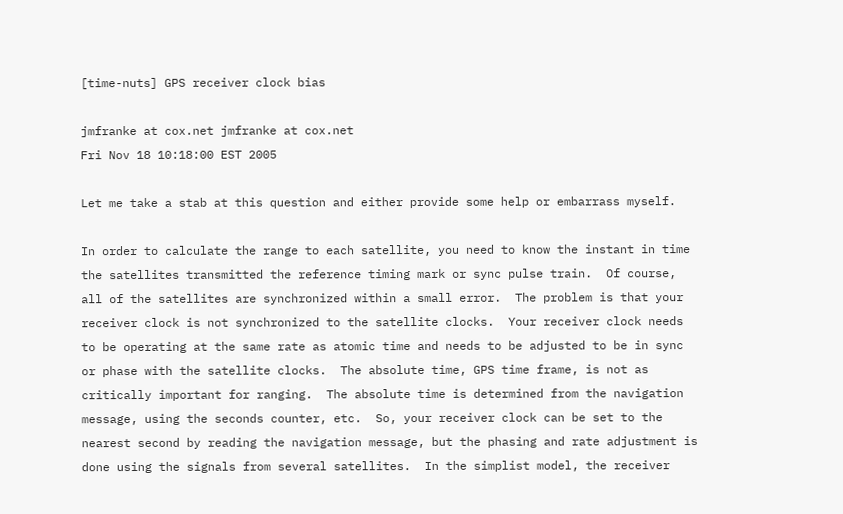[time-nuts] GPS receiver clock bias

jmfranke at cox.net jmfranke at cox.net
Fri Nov 18 10:18:00 EST 2005

Let me take a stab at this question and either provide some help or embarrass myself.

In order to calculate the range to each satellite, you need to know the instant in time the satellites transmitted the reference timing mark or sync pulse train.  Of course, all of the satellites are synchronized within a small error.  The problem is that your receiver clock is not synchronized to the satellite clocks.  Your receiver clock needs to be operating at the same rate as atomic time and needs to be adjusted to be in sync or phase with the satellite clocks.  The absolute time, GPS time frame, is not as critically important for ranging.  The absolute time is determined from the navigation message, using the seconds counter, etc.  So, your receiver clock can be set to the nearest second by reading the navigation message, but the phasing and rate adjustment is done using the signals from several satellites.  In the simplist model, the receiver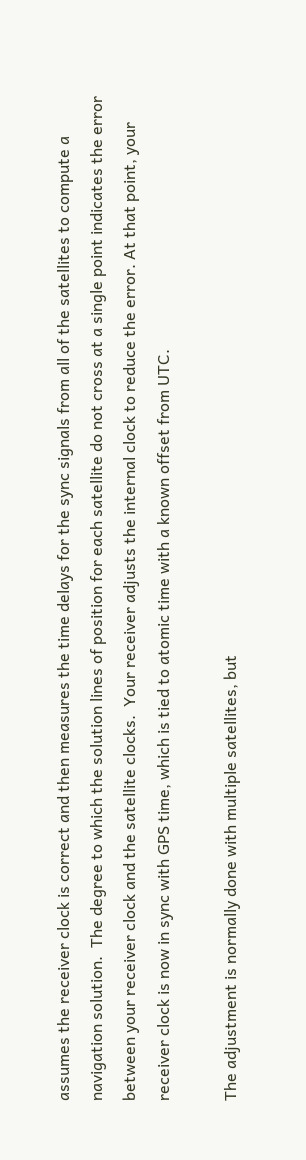assumes the receiver clock is correct and then measures the time delays for the sync signals from all of the satellites to compute a navigation solution.  The degree to which the solution lines of position for each satellite do not cross at a single point indicates the error between your receiver clock and the satellite clocks.  Your receiver adjusts the internal clock to reduce the error. At that point, your receiver clock is now in sync with GPS time, which is tied to atomic time with a known offset from UTC.

The adjustment is normally done with multiple satellites, but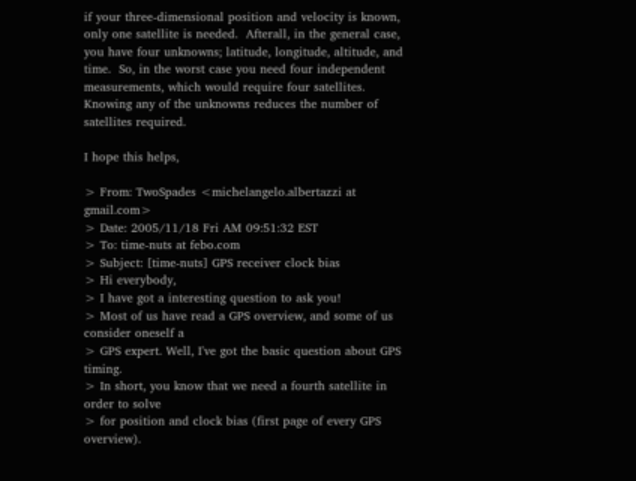if your three-dimensional position and velocity is known, only one satellite is needed.  Afterall, in the general case, you have four unknowns; latitude, longitude, altitude, and time.  So, in the worst case you need four independent measurements, which would require four satellites.  Knowing any of the unknowns reduces the number of satellites required.

I hope this helps,

> From: TwoSpades <michelangelo.albertazzi at gmail.com>
> Date: 2005/11/18 Fri AM 09:51:32 EST
> To: time-nuts at febo.com
> Subject: [time-nuts] GPS receiver clock bias
> Hi everybody,
> I have got a interesting question to ask you!
> Most of us have read a GPS overview, and some of us consider oneself a
> GPS expert. Well, I've got the basic question about GPS timing.
> In short, you know that we need a fourth satellite in order to solve
> for position and clock bias (first page of every GPS overview).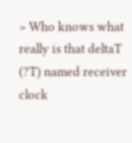> Who knows what really is that deltaT (?T) named receiver clock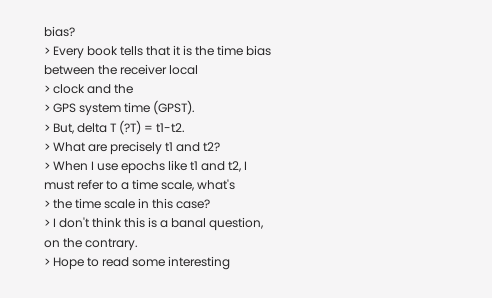bias?
> Every book tells that it is the time bias between the receiver local
> clock and the
> GPS system time (GPST).
> But, delta T (?T) = t1-t2.
> What are precisely t1 and t2?
> When I use epochs like t1 and t2, I must refer to a time scale, what's
> the time scale in this case?
> I don't think this is a banal question, on the contrary.
> Hope to read some interesting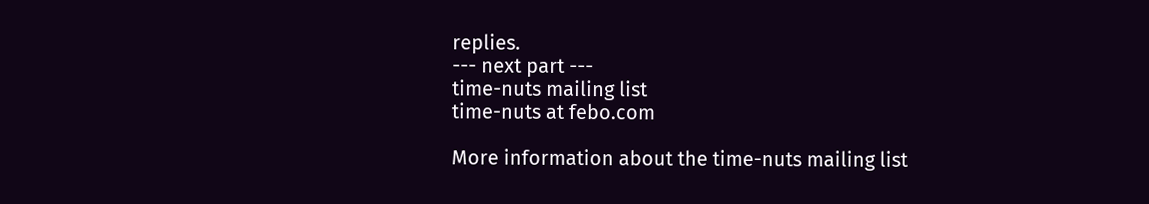replies.
--- next part ---
time-nuts mailing list
time-nuts at febo.com

More information about the time-nuts mailing list